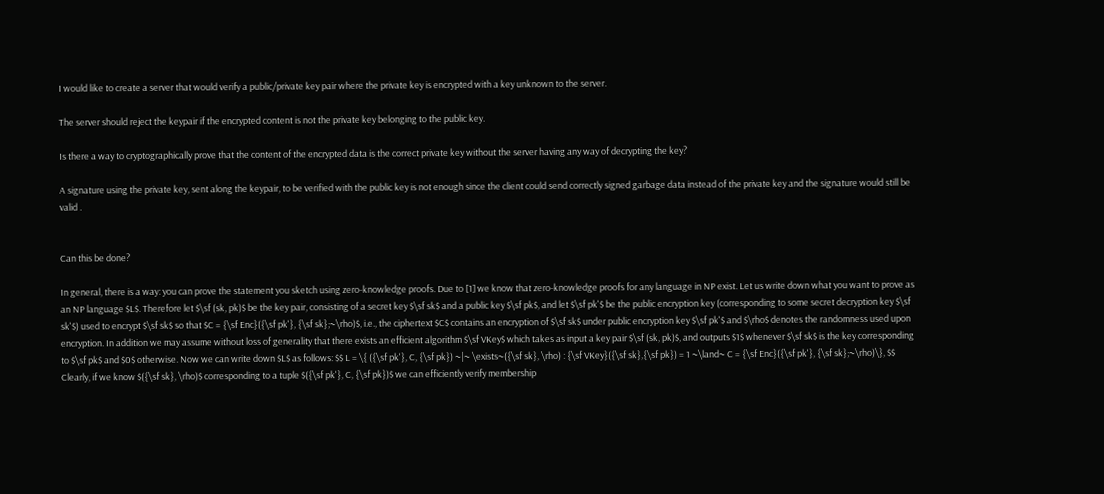I would like to create a server that would verify a public/private key pair where the private key is encrypted with a key unknown to the server.

The server should reject the keypair if the encrypted content is not the private key belonging to the public key.

Is there a way to cryptographically prove that the content of the encrypted data is the correct private key without the server having any way of decrypting the key?

A signature using the private key, sent along the keypair, to be verified with the public key is not enough since the client could send correctly signed garbage data instead of the private key and the signature would still be valid .


Can this be done?

In general, there is a way: you can prove the statement you sketch using zero-knowledge proofs. Due to [1] we know that zero-knowledge proofs for any language in NP exist. Let us write down what you want to prove as an NP language $L$. Therefore let $\sf (sk, pk)$ be the key pair, consisting of a secret key $\sf sk$ and a public key $\sf pk$, and let $\sf pk'$ be the public encryption key (corresponding to some secret decryption key $\sf sk'$) used to encrypt $\sf sk$ so that $C = {\sf Enc}({\sf pk'}, {\sf sk};~\rho)$, i.e., the ciphertext $C$ contains an encryption of $\sf sk$ under public encryption key $\sf pk'$ and $\rho$ denotes the randomness used upon encryption. In addition we may assume without loss of generality that there exists an efficient algorithm $\sf VKey$ which takes as input a key pair $\sf (sk, pk)$, and outputs $1$ whenever $\sf sk$ is the key corresponding to $\sf pk$ and $0$ otherwise. Now we can write down $L$ as follows: $$ L = \{ ({\sf pk'}, C, {\sf pk}) ~|~ \exists~({\sf sk}, \rho) : {\sf VKey}({\sf sk},{\sf pk}) = 1 ~\land~ C = {\sf Enc}({\sf pk'}, {\sf sk};~\rho)\}, $$ Clearly, if we know $({\sf sk}, \rho)$ corresponding to a tuple $({\sf pk'}, C, {\sf pk})$ we can efficiently verify membership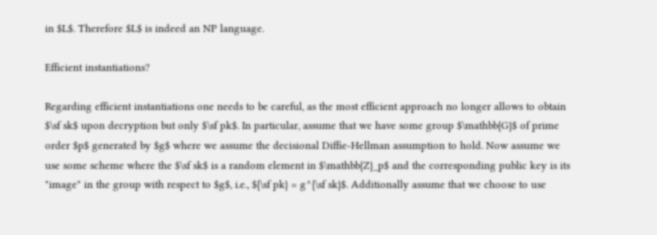in $L$. Therefore $L$ is indeed an NP language.

Efficient instantiations?

Regarding efficient instantiations one needs to be careful, as the most efficient approach no longer allows to obtain $\sf sk$ upon decryption but only $\sf pk$. In particular, assume that we have some group $\mathbb{G}$ of prime order $p$ generated by $g$ where we assume the decisional Diffie-Hellman assumption to hold. Now assume we use some scheme where the $\sf sk$ is a random element in $\mathbb{Z}_p$ and the corresponding public key is its "image" in the group with respect to $g$, i.e., ${\sf pk} = g^{\sf sk}$. Additionally assume that we choose to use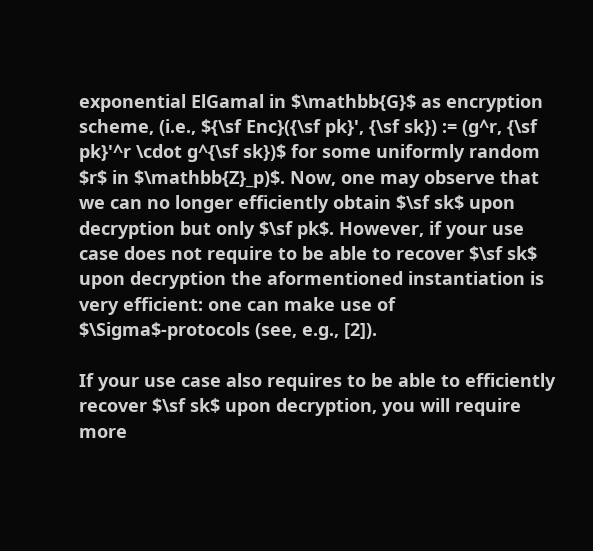exponential ElGamal in $\mathbb{G}$ as encryption scheme, (i.e., ${\sf Enc}({\sf pk}', {\sf sk}) := (g^r, {\sf pk}'^r \cdot g^{\sf sk})$ for some uniformly random $r$ in $\mathbb{Z}_p)$. Now, one may observe that we can no longer efficiently obtain $\sf sk$ upon decryption but only $\sf pk$. However, if your use case does not require to be able to recover $\sf sk$ upon decryption the aformentioned instantiation is very efficient: one can make use of $\Sigma$-protocols (see, e.g., [2]).

If your use case also requires to be able to efficiently recover $\sf sk$ upon decryption, you will require more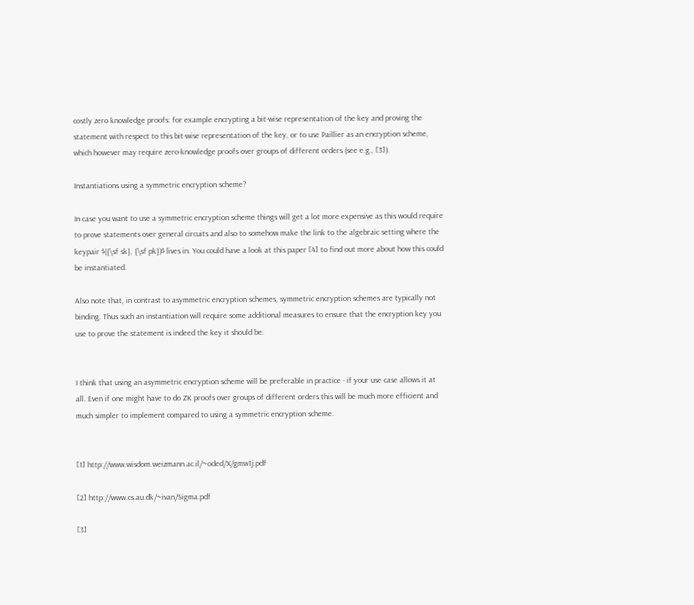costly zero knowledge proofs: for example encrypting a bit-wise representation of the key and proving the statement with respect to this bit-wise representation of the key, or to use Paillier as an encryption scheme, which however may require zero-knowledge proofs over groups of different orders (see e.g., [3]).

Instantiations using a symmetric encryption scheme?

In case you want to use a symmetric encryption scheme things will get a lot more expensive as this would require to prove statements over general circuits and also to somehow make the link to the algebraic setting where the keypair $({\sf sk}, {\sf pk})$ lives in. You could have a look at this paper [4] to find out more about how this could be instantiated.

Also note that, in contrast to asymmetric encryption schemes, symmetric encryption schemes are typically not binding. Thus such an instantiation will require some additional measures to ensure that the encryption key you use to prove the statement is indeed the key it should be.


I think that using an asymmetric encryption scheme will be preferable in practice - if your use case allows it at all. Even if one might have to do ZK proofs over groups of different orders this will be much more efficient and much simpler to implement compared to using a symmetric encryption scheme.


[1] http://www.wisdom.weizmann.ac.il/~oded/X/gmw1j.pdf

[2] http://www.cs.au.dk/~ivan/Sigma.pdf

[3]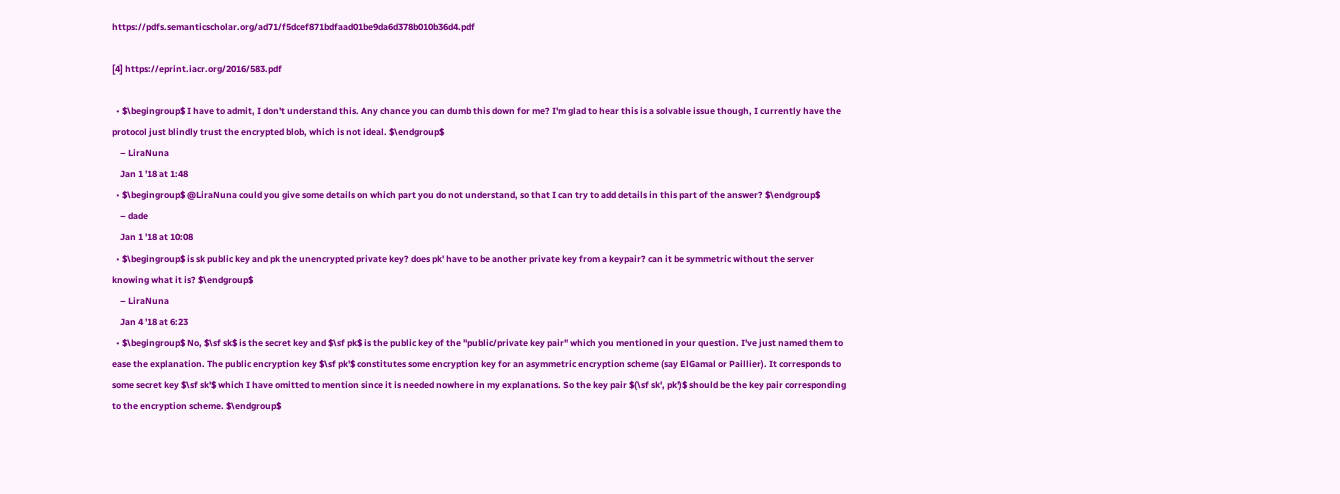https://pdfs.semanticscholar.org/ad71/f5dcef871bdfaad01be9da6d378b010b36d4.pdf

[4] https://eprint.iacr.org/2016/583.pdf

  • $\begingroup$ I have to admit, I don't understand this. Any chance you can dumb this down for me? I'm glad to hear this is a solvable issue though, I currently have the protocol just blindly trust the encrypted blob, which is not ideal. $\endgroup$
    – LiraNuna
    Jan 1 '18 at 1:48
  • $\begingroup$ @LiraNuna could you give some details on which part you do not understand, so that I can try to add details in this part of the answer? $\endgroup$
    – dade
    Jan 1 '18 at 10:08
  • $\begingroup$ is sk public key and pk the unencrypted private key? does pk' have to be another private key from a keypair? can it be symmetric without the server knowing what it is? $\endgroup$
    – LiraNuna
    Jan 4 '18 at 6:23
  • $\begingroup$ No, $\sf sk$ is the secret key and $\sf pk$ is the public key of the "public/private key pair" which you mentioned in your question. I've just named them to ease the explanation. The public encryption key $\sf pk'$ constitutes some encryption key for an asymmetric encryption scheme (say ElGamal or Paillier). It corresponds to some secret key $\sf sk'$ which I have omitted to mention since it is needed nowhere in my explanations. So the key pair $(\sf sk', pk')$ should be the key pair corresponding to the encryption scheme. $\endgroup$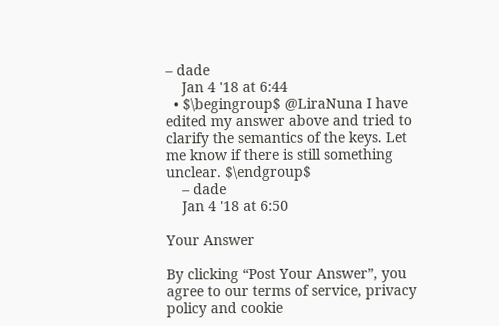– dade
    Jan 4 '18 at 6:44
  • $\begingroup$ @LiraNuna I have edited my answer above and tried to clarify the semantics of the keys. Let me know if there is still something unclear. $\endgroup$
    – dade
    Jan 4 '18 at 6:50

Your Answer

By clicking “Post Your Answer”, you agree to our terms of service, privacy policy and cookie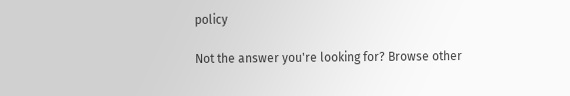policy

Not the answer you're looking for? Browse other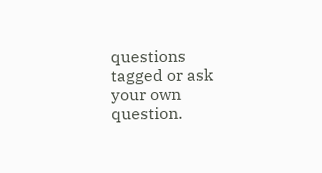questions tagged or ask your own question.